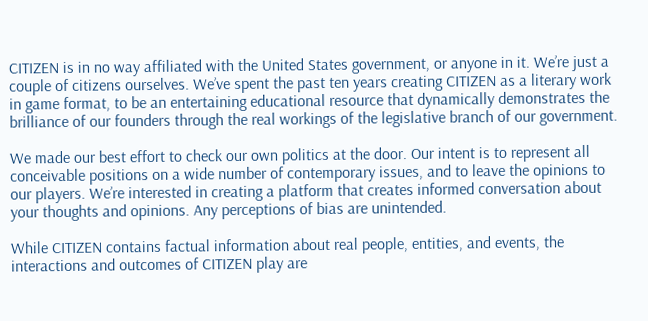CITIZEN is in no way affiliated with the United States government, or anyone in it. We’re just a couple of citizens ourselves. We’ve spent the past ten years creating CITIZEN as a literary work in game format, to be an entertaining educational resource that dynamically demonstrates the brilliance of our founders through the real workings of the legislative branch of our government.

We made our best effort to check our own politics at the door. Our intent is to represent all conceivable positions on a wide number of contemporary issues, and to leave the opinions to our players. We’re interested in creating a platform that creates informed conversation about your thoughts and opinions. Any perceptions of bias are unintended.

While CITIZEN contains factual information about real people, entities, and events, the interactions and outcomes of CITIZEN play are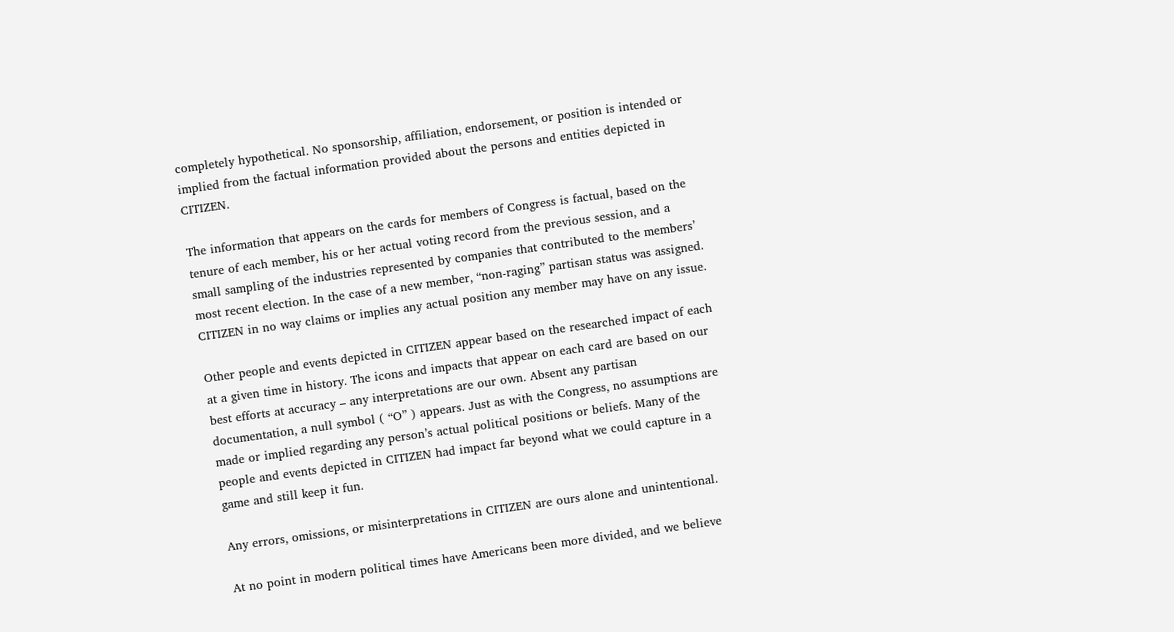completely hypothetical. No sponsorship, affiliation, endorsement, or position is intended or implied from the factual information provided about the persons and entities depicted in CITIZEN.

The information that appears on the cards for members of Congress is factual, based on the tenure of each member, his or her actual voting record from the previous session, and a small sampling of the industries represented by companies that contributed to the members’ most recent election. In the case of a new member, “non-raging” partisan status was assigned. CITIZEN in no way claims or implies any actual position any member may have on any issue.

Other people and events depicted in CITIZEN appear based on the researched impact of each at a given time in history. The icons and impacts that appear on each card are based on our best efforts at accuracy – any interpretations are our own. Absent any partisan documentation, a null symbol ( “O” ) appears. Just as with the Congress, no assumptions are made or implied regarding any person’s actual political positions or beliefs. Many of the people and events depicted in CITIZEN had impact far beyond what we could capture in a game and still keep it fun.

Any errors, omissions, or misinterpretations in CITIZEN are ours alone and unintentional.

At no point in modern political times have Americans been more divided, and we believe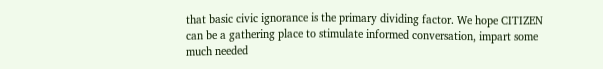that basic civic ignorance is the primary dividing factor. We hope CITIZEN can be a gathering place to stimulate informed conversation, impart some much needed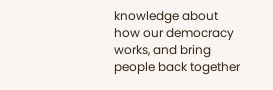knowledge about how our democracy works, and bring people back together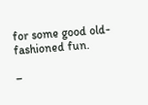for some good old-fashioned fun.

–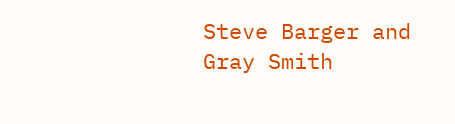Steve Barger and Gray Smith